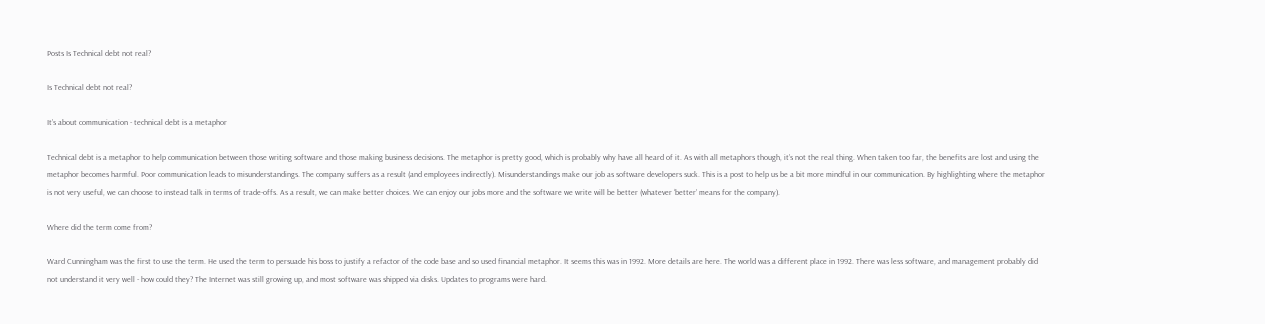Posts Is Technical debt not real?

Is Technical debt not real?

It’s about communication - technical debt is a metaphor

Technical debt is a metaphor to help communication between those writing software and those making business decisions. The metaphor is pretty good, which is probably why have all heard of it. As with all metaphors though, it’s not the real thing. When taken too far, the benefits are lost and using the metaphor becomes harmful. Poor communication leads to misunderstandings. The company suffers as a result (and employees indirectly). Misunderstandings make our job as software developers suck. This is a post to help us be a bit more mindful in our communication. By highlighting where the metaphor is not very useful, we can choose to instead talk in terms of trade-offs. As a result, we can make better choices. We can enjoy our jobs more and the software we write will be better (whatever ‘better’ means for the company).

Where did the term come from?

Ward Cunningham was the first to use the term. He used the term to persuade his boss to justify a refactor of the code base and so used financial metaphor. It seems this was in 1992. More details are here. The world was a different place in 1992. There was less software, and management probably did not understand it very well - how could they? The Internet was still growing up, and most software was shipped via disks. Updates to programs were hard.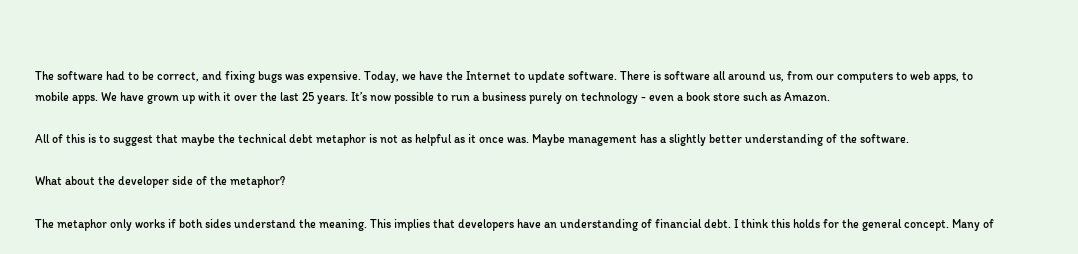The software had to be correct, and fixing bugs was expensive. Today, we have the Internet to update software. There is software all around us, from our computers to web apps, to mobile apps. We have grown up with it over the last 25 years. It’s now possible to run a business purely on technology - even a book store such as Amazon.

All of this is to suggest that maybe the technical debt metaphor is not as helpful as it once was. Maybe management has a slightly better understanding of the software.

What about the developer side of the metaphor?

The metaphor only works if both sides understand the meaning. This implies that developers have an understanding of financial debt. I think this holds for the general concept. Many of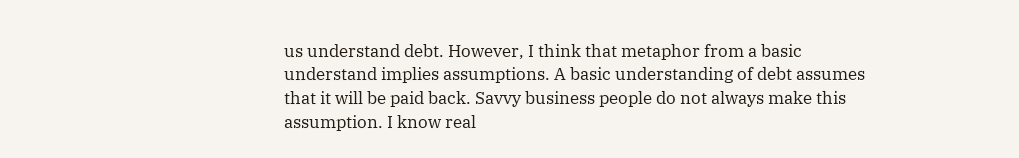us understand debt. However, I think that metaphor from a basic understand implies assumptions. A basic understanding of debt assumes that it will be paid back. Savvy business people do not always make this assumption. I know real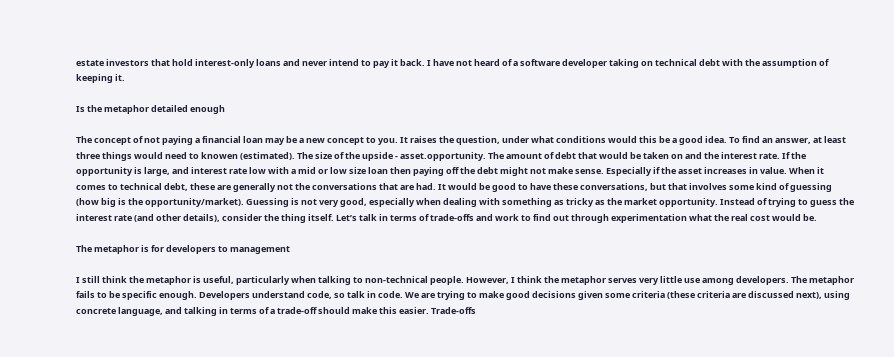estate investors that hold interest-only loans and never intend to pay it back. I have not heard of a software developer taking on technical debt with the assumption of keeping it.

Is the metaphor detailed enough

The concept of not paying a financial loan may be a new concept to you. It raises the question, under what conditions would this be a good idea. To find an answer, at least three things would need to knowen (estimated). The size of the upside - asset.opportunity. The amount of debt that would be taken on and the interest rate. If the opportunity is large, and interest rate low with a mid or low size loan then paying off the debt might not make sense. Especially if the asset increases in value. When it comes to technical debt, these are generally not the conversations that are had. It would be good to have these conversations, but that involves some kind of guessing (how big is the opportunity/market). Guessing is not very good, especially when dealing with something as tricky as the market opportunity. Instead of trying to guess the interest rate (and other details), consider the thing itself. Let’s talk in terms of trade-offs and work to find out through experimentation what the real cost would be.

The metaphor is for developers to management

I still think the metaphor is useful, particularly when talking to non-technical people. However, I think the metaphor serves very little use among developers. The metaphor fails to be specific enough. Developers understand code, so talk in code. We are trying to make good decisions given some criteria (these criteria are discussed next), using concrete language, and talking in terms of a trade-off should make this easier. Trade-offs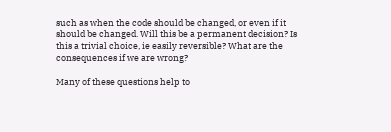such as when the code should be changed, or even if it should be changed. Will this be a permanent decision? Is this a trivial choice, ie easily reversible? What are the consequences if we are wrong?

Many of these questions help to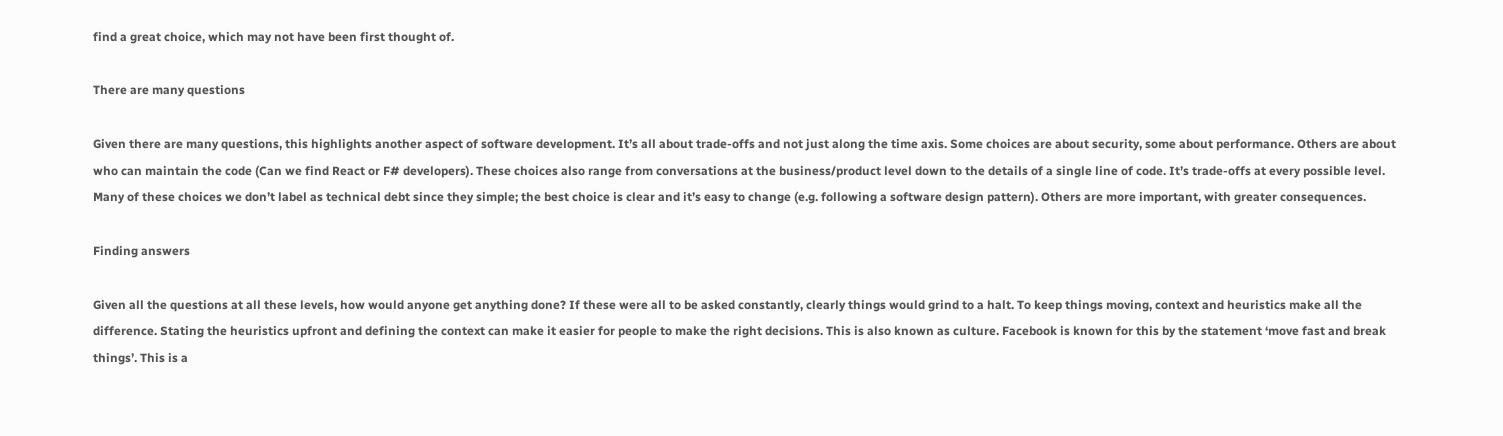find a great choice, which may not have been first thought of.

There are many questions

Given there are many questions, this highlights another aspect of software development. It’s all about trade-offs and not just along the time axis. Some choices are about security, some about performance. Others are about who can maintain the code (Can we find React or F# developers). These choices also range from conversations at the business/product level down to the details of a single line of code. It’s trade-offs at every possible level. Many of these choices we don’t label as technical debt since they simple; the best choice is clear and it’s easy to change (e.g. following a software design pattern). Others are more important, with greater consequences.

Finding answers

Given all the questions at all these levels, how would anyone get anything done? If these were all to be asked constantly, clearly things would grind to a halt. To keep things moving, context and heuristics make all the difference. Stating the heuristics upfront and defining the context can make it easier for people to make the right decisions. This is also known as culture. Facebook is known for this by the statement ‘move fast and break things’. This is a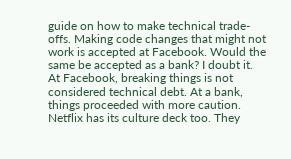guide on how to make technical trade-offs. Making code changes that might not work is accepted at Facebook. Would the same be accepted as a bank? I doubt it. At Facebook, breaking things is not considered technical debt. At a bank, things proceeded with more caution. Netflix has its culture deck too. They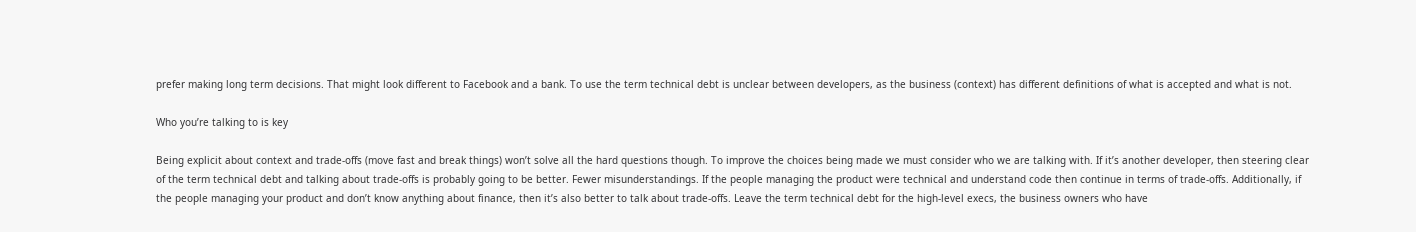prefer making long term decisions. That might look different to Facebook and a bank. To use the term technical debt is unclear between developers, as the business (context) has different definitions of what is accepted and what is not.

Who you’re talking to is key

Being explicit about context and trade-offs (move fast and break things) won’t solve all the hard questions though. To improve the choices being made we must consider who we are talking with. If it’s another developer, then steering clear of the term technical debt and talking about trade-offs is probably going to be better. Fewer misunderstandings. If the people managing the product were technical and understand code then continue in terms of trade-offs. Additionally, if the people managing your product and don’t know anything about finance, then it’s also better to talk about trade-offs. Leave the term technical debt for the high-level execs, the business owners who have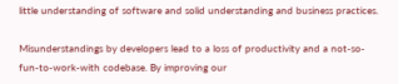little understanding of software and solid understanding and business practices.

Misunderstandings by developers lead to a loss of productivity and a not-so-fun-to-work-with codebase. By improving our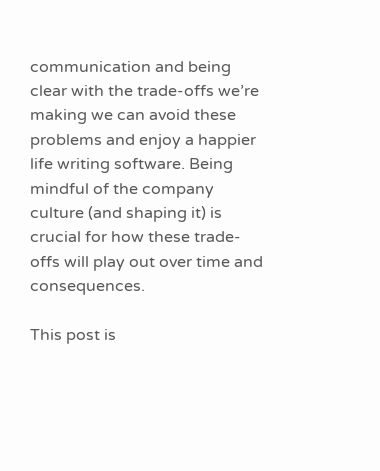communication and being clear with the trade-offs we’re making we can avoid these problems and enjoy a happier life writing software. Being mindful of the company culture (and shaping it) is crucial for how these trade-offs will play out over time and consequences.

This post is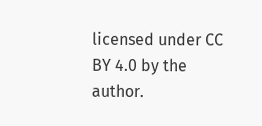licensed under CC BY 4.0 by the author.